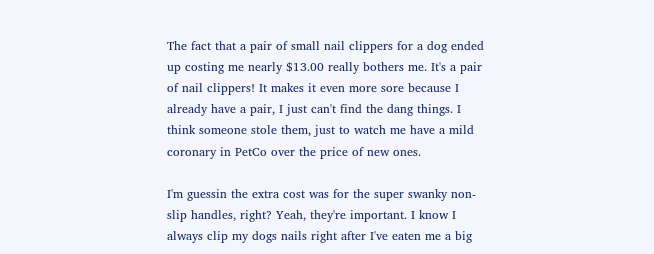The fact that a pair of small nail clippers for a dog ended up costing me nearly $13.00 really bothers me. It's a pair of nail clippers! It makes it even more sore because I already have a pair, I just can't find the dang things. I think someone stole them, just to watch me have a mild coronary in PetCo over the price of new ones.

I'm guessin the extra cost was for the super swanky non-slip handles, right? Yeah, they're important. I know I always clip my dogs nails right after I've eaten me a big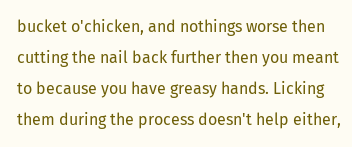bucket o'chicken, and nothings worse then cutting the nail back further then you meant to because you have greasy hands. Licking them during the process doesn't help either,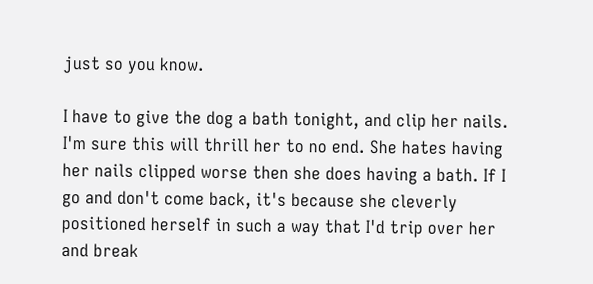just so you know.

I have to give the dog a bath tonight, and clip her nails. I'm sure this will thrill her to no end. She hates having her nails clipped worse then she does having a bath. If I go and don't come back, it's because she cleverly positioned herself in such a way that I'd trip over her and break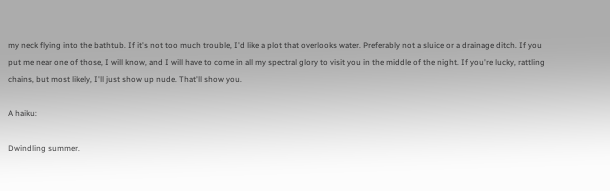my neck flying into the bathtub. If it's not too much trouble, I'd like a plot that overlooks water. Preferably not a sluice or a drainage ditch. If you put me near one of those, I will know, and I will have to come in all my spectral glory to visit you in the middle of the night. If you're lucky, rattling chains, but most likely, I'll just show up nude. That'll show you.

A haiku:

Dwindling summer.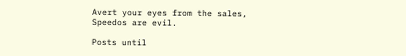Avert your eyes from the sales,
Speedos are evil.

Posts until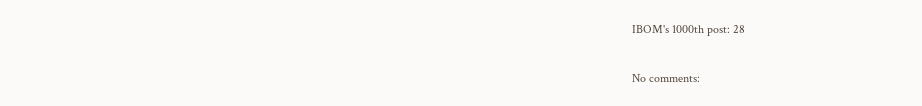IBOM's 1000th post: 28

No comments: